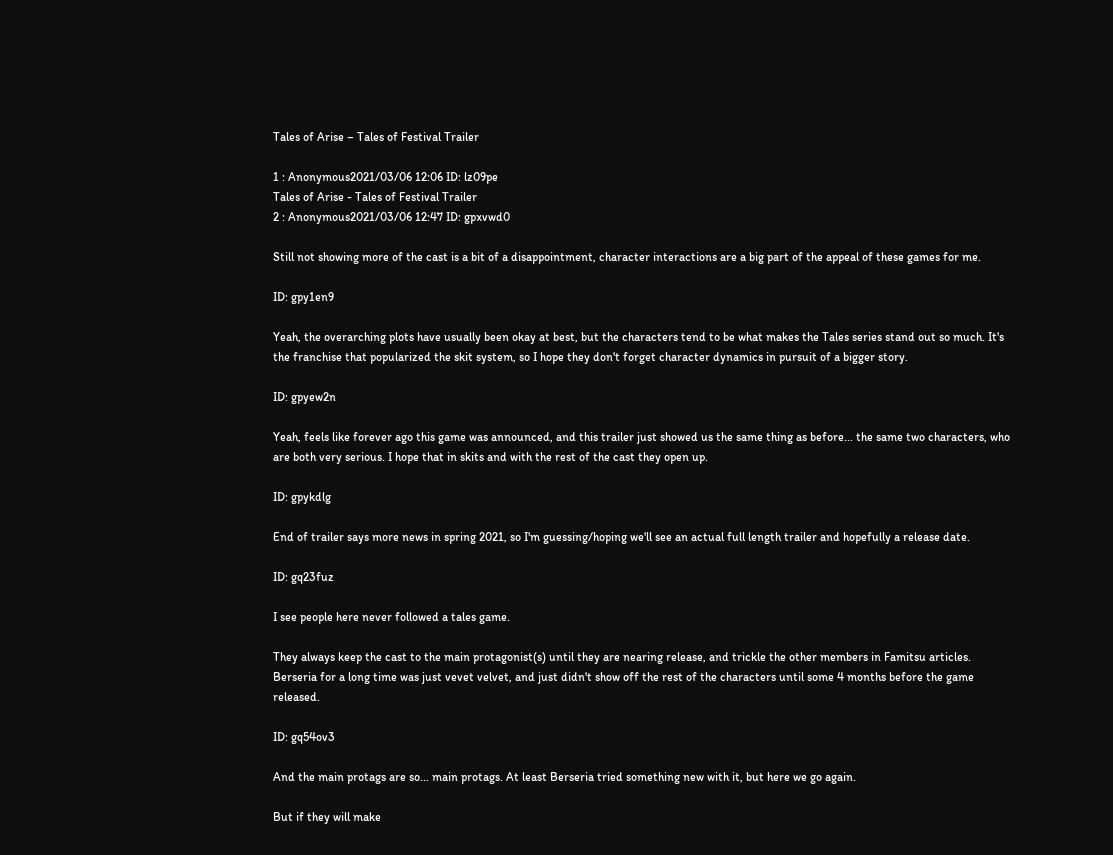Tales of Arise – Tales of Festival Trailer

1 : Anonymous2021/03/06 12:06 ID: lz09pe
Tales of Arise - Tales of Festival Trailer
2 : Anonymous2021/03/06 12:47 ID: gpxvwd0

Still not showing more of the cast is a bit of a disappointment, character interactions are a big part of the appeal of these games for me.

ID: gpy1en9

Yeah, the overarching plots have usually been okay at best, but the characters tend to be what makes the Tales series stand out so much. It's the franchise that popularized the skit system, so I hope they don't forget character dynamics in pursuit of a bigger story.

ID: gpyew2n

Yeah, feels like forever ago this game was announced, and this trailer just showed us the same thing as before... the same two characters, who are both very serious. I hope that in skits and with the rest of the cast they open up.

ID: gpykdlg

End of trailer says more news in spring 2021, so I'm guessing/hoping we'll see an actual full length trailer and hopefully a release date.

ID: gq23fuz

I see people here never followed a tales game.

They always keep the cast to the main protagonist(s) until they are nearing release, and trickle the other members in Famitsu articles. Berseria for a long time was just vevet velvet, and just didn't show off the rest of the characters until some 4 months before the game released.

ID: gq54ov3

And the main protags are so... main protags. At least Berseria tried something new with it, but here we go again.

But if they will make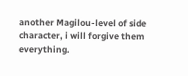another Magilou-level of side character, i will forgive them everything.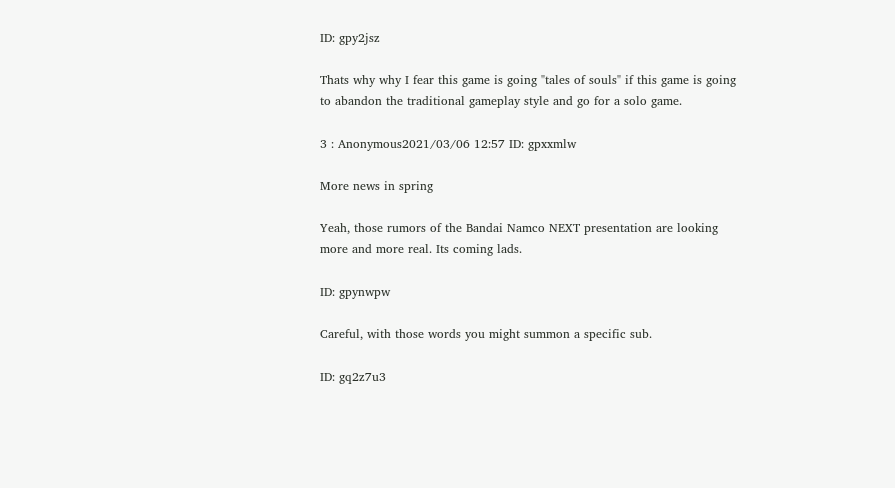ID: gpy2jsz

Thats why why I fear this game is going "tales of souls" if this game is going to abandon the traditional gameplay style and go for a solo game.

3 : Anonymous2021/03/06 12:57 ID: gpxxmlw

More news in spring

Yeah, those rumors of the Bandai Namco NEXT presentation are looking more and more real. Its coming lads.

ID: gpynwpw

Careful, with those words you might summon a specific sub.

ID: gq2z7u3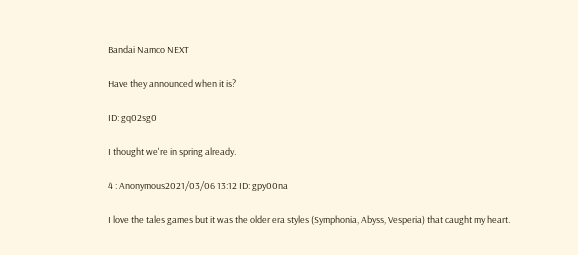Bandai Namco NEXT

Have they announced when it is?

ID: gq02sg0

I thought we're in spring already.

4 : Anonymous2021/03/06 13:12 ID: gpy00na

I love the tales games but it was the older era styles (Symphonia, Abyss, Vesperia) that caught my heart.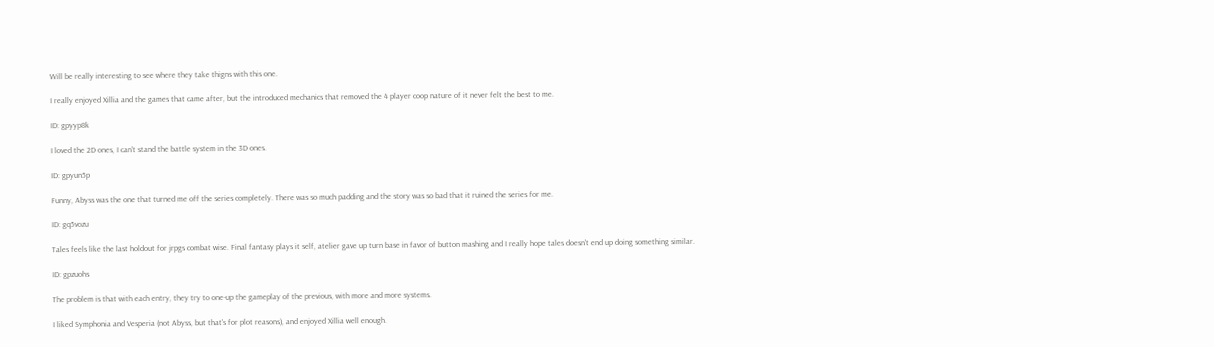Will be really interesting to see where they take thigns with this one.

I really enjoyed Xillia and the games that came after, but the introduced mechanics that removed the 4 player coop nature of it never felt the best to me.

ID: gpyyp8k

I loved the 2D ones, I can't stand the battle system in the 3D ones.

ID: gpyun5p

Funny, Abyss was the one that turned me off the series completely. There was so much padding and the story was so bad that it ruined the series for me.

ID: gq5vozu

Tales feels like the last holdout for jrpgs combat wise. Final fantasy plays it self, atelier gave up turn base in favor of button mashing and I really hope tales doesn't end up doing something similar.

ID: gpzuohs

The problem is that with each entry, they try to one-up the gameplay of the previous, with more and more systems.

I liked Symphonia and Vesperia (not Abyss, but that's for plot reasons), and enjoyed Xillia well enough.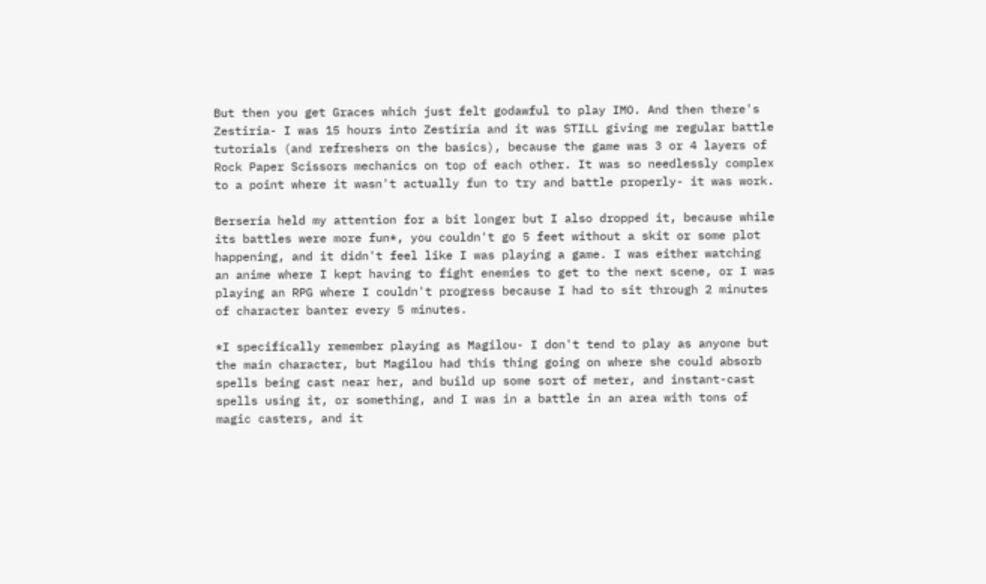But then you get Graces which just felt godawful to play IMO. And then there's Zestiria- I was 15 hours into Zestiria and it was STILL giving me regular battle tutorials (and refreshers on the basics), because the game was 3 or 4 layers of Rock Paper Scissors mechanics on top of each other. It was so needlessly complex to a point where it wasn't actually fun to try and battle properly- it was work.

Berseria held my attention for a bit longer but I also dropped it, because while its battles were more fun*, you couldn't go 5 feet without a skit or some plot happening, and it didn't feel like I was playing a game. I was either watching an anime where I kept having to fight enemies to get to the next scene, or I was playing an RPG where I couldn't progress because I had to sit through 2 minutes of character banter every 5 minutes.

*I specifically remember playing as Magilou- I don't tend to play as anyone but the main character, but Magilou had this thing going on where she could absorb spells being cast near her, and build up some sort of meter, and instant-cast spells using it, or something, and I was in a battle in an area with tons of magic casters, and it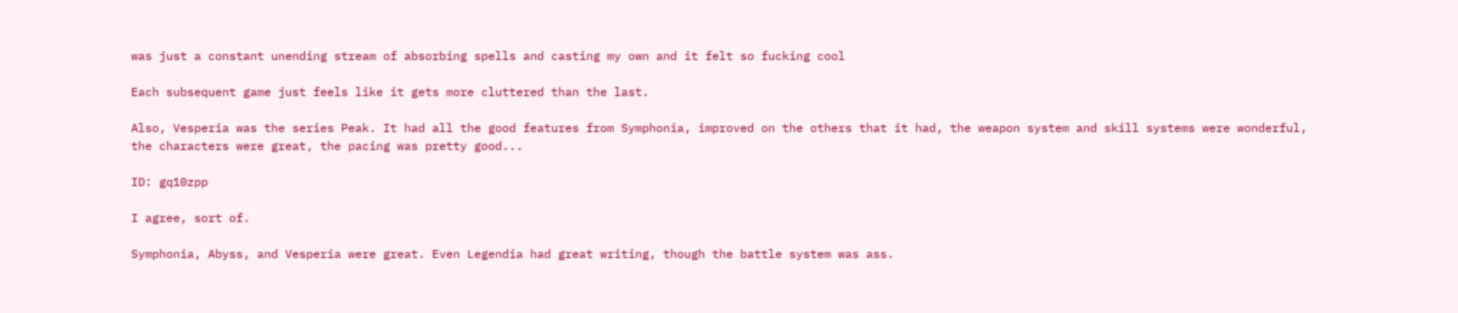was just a constant unending stream of absorbing spells and casting my own and it felt so fucking cool

Each subsequent game just feels like it gets more cluttered than the last.

Also, Vesperia was the series Peak. It had all the good features from Symphonia, improved on the others that it had, the weapon system and skill systems were wonderful, the characters were great, the pacing was pretty good...

ID: gq10zpp

I agree, sort of.

Symphonia, Abyss, and Vesperia were great. Even Legendia had great writing, though the battle system was ass.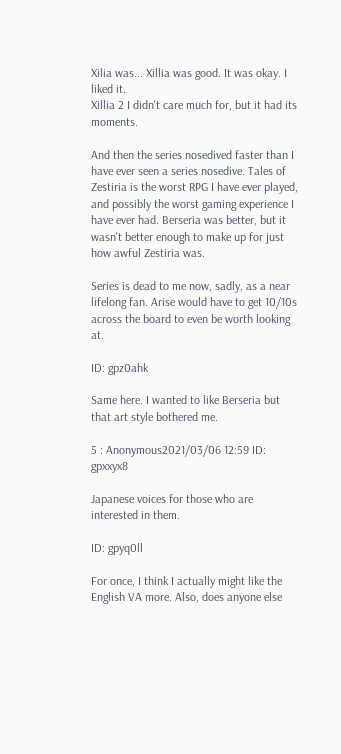Xilia was... Xillia was good. It was okay. I liked it.
Xillia 2 I didn't care much for, but it had its moments.

And then the series nosedived faster than I have ever seen a series nosedive. Tales of Zestiria is the worst RPG I have ever played, and possibly the worst gaming experience I have ever had. Berseria was better, but it wasn't better enough to make up for just how awful Zestiria was.

Series is dead to me now, sadly, as a near lifelong fan. Arise would have to get 10/10s across the board to even be worth looking at.

ID: gpz0ahk

Same here. I wanted to like Berseria but that art style bothered me.

5 : Anonymous2021/03/06 12:59 ID: gpxxyx8

Japanese voices for those who are interested in them.

ID: gpyq0ll

For once, I think I actually might like the English VA more. Also, does anyone else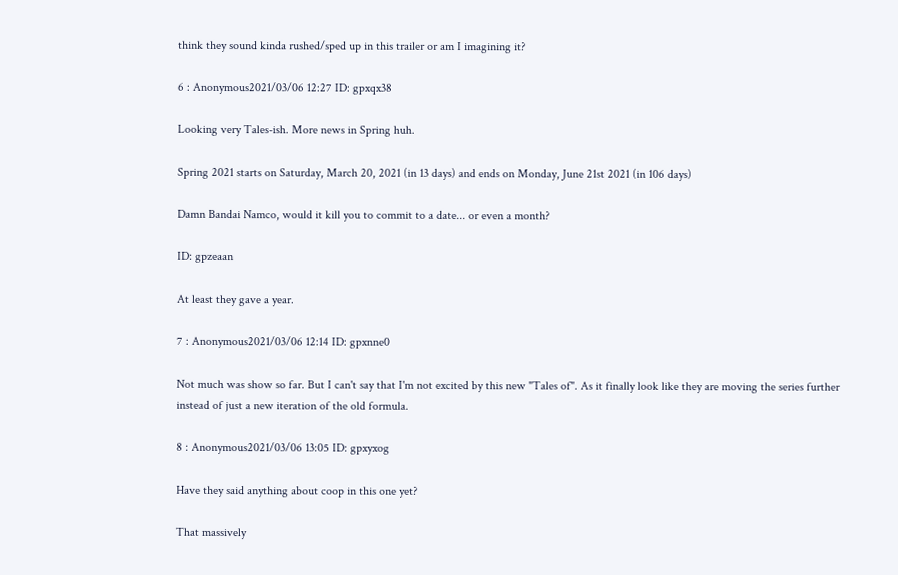think they sound kinda rushed/sped up in this trailer or am I imagining it?

6 : Anonymous2021/03/06 12:27 ID: gpxqx38

Looking very Tales-ish. More news in Spring huh.

Spring 2021 starts on Saturday, March 20, 2021 (in 13 days) and ends on Monday, June 21st 2021 (in 106 days)

Damn Bandai Namco, would it kill you to commit to a date... or even a month?

ID: gpzeaan

At least they gave a year.

7 : Anonymous2021/03/06 12:14 ID: gpxnne0

Not much was show so far. But I can't say that I'm not excited by this new "Tales of". As it finally look like they are moving the series further instead of just a new iteration of the old formula.

8 : Anonymous2021/03/06 13:05 ID: gpxyxog

Have they said anything about coop in this one yet?

That massively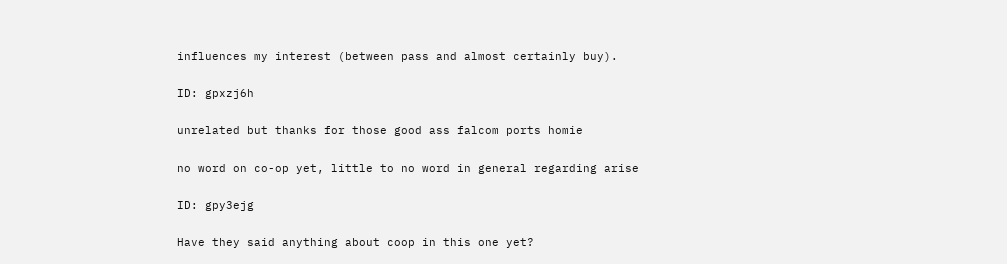influences my interest (between pass and almost certainly buy).

ID: gpxzj6h

unrelated but thanks for those good ass falcom ports homie

no word on co-op yet, little to no word in general regarding arise

ID: gpy3ejg

Have they said anything about coop in this one yet?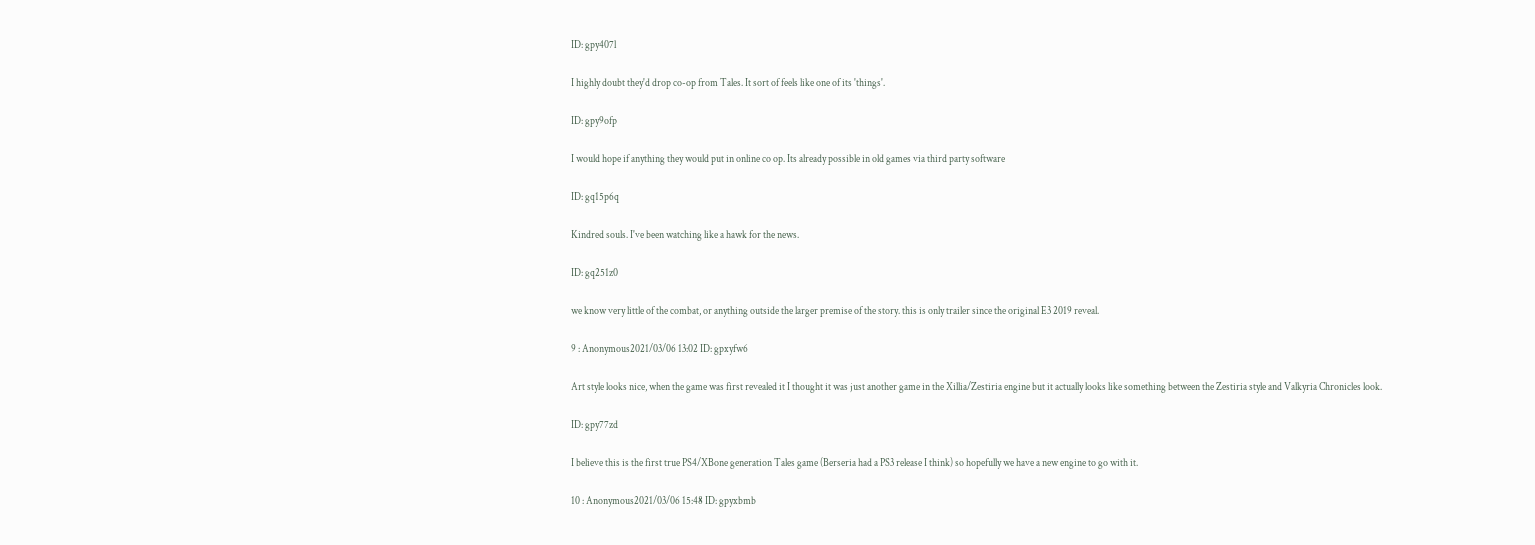ID: gpy407l

I highly doubt they'd drop co-op from Tales. It sort of feels like one of its 'things'.

ID: gpy9ofp

I would hope if anything they would put in online co op. Its already possible in old games via third party software

ID: gq15p6q

Kindred souls. I've been watching like a hawk for the news.

ID: gq251z0

we know very little of the combat, or anything outside the larger premise of the story. this is only trailer since the original E3 2019 reveal.

9 : Anonymous2021/03/06 13:02 ID: gpxyfw6

Art style looks nice, when the game was first revealed it I thought it was just another game in the Xillia/Zestiria engine but it actually looks like something between the Zestiria style and Valkyria Chronicles look.

ID: gpy77zd

I believe this is the first true PS4/XBone generation Tales game (Berseria had a PS3 release I think) so hopefully we have a new engine to go with it.

10 : Anonymous2021/03/06 15:48 ID: gpyxbmb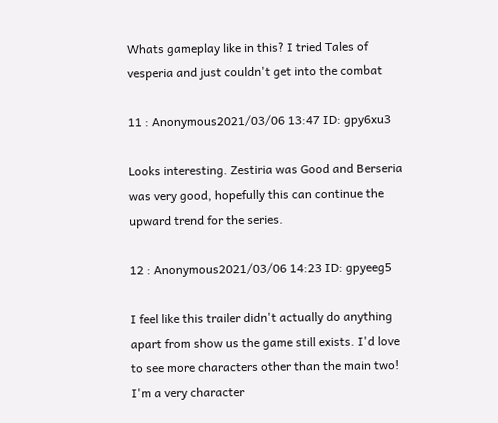Whats gameplay like in this? I tried Tales of vesperia and just couldn't get into the combat

11 : Anonymous2021/03/06 13:47 ID: gpy6xu3

Looks interesting. Zestiria was Good and Berseria was very good, hopefully this can continue the upward trend for the series.

12 : Anonymous2021/03/06 14:23 ID: gpyeeg5

I feel like this trailer didn't actually do anything apart from show us the game still exists. I'd love to see more characters other than the main two! I'm a very character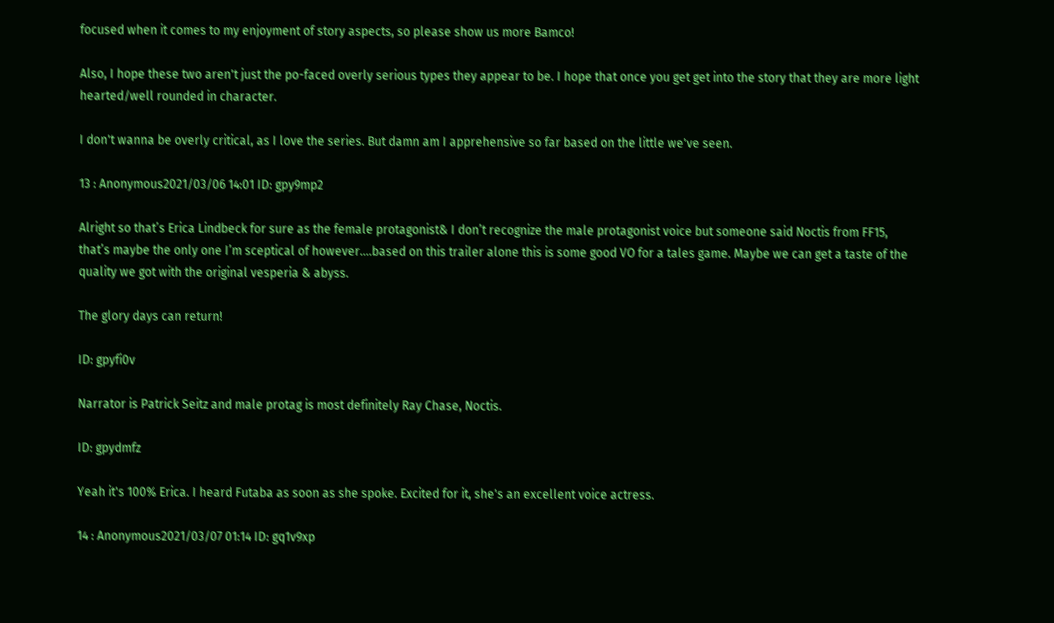focused when it comes to my enjoyment of story aspects, so please show us more Bamco!

Also, I hope these two aren't just the po-faced overly serious types they appear to be. I hope that once you get get into the story that they are more light hearted/well rounded in character.

I don't wanna be overly critical, as I love the series. But damn am I apprehensive so far based on the little we've seen.

13 : Anonymous2021/03/06 14:01 ID: gpy9mp2

Alright so that’s Erica Lindbeck for sure as the female protagonist& I don’t recognize the male protagonist voice but someone said Noctis from FF15, that’s maybe the only one I’m sceptical of however....based on this trailer alone this is some good VO for a tales game. Maybe we can get a taste of the quality we got with the original vesperia & abyss.

The glory days can return!

ID: gpyfi0v

Narrator is Patrick Seitz and male protag is most definitely Ray Chase, Noctis.

ID: gpydmfz

Yeah it's 100% Erica. I heard Futaba as soon as she spoke. Excited for it, she's an excellent voice actress.

14 : Anonymous2021/03/07 01:14 ID: gq1v9xp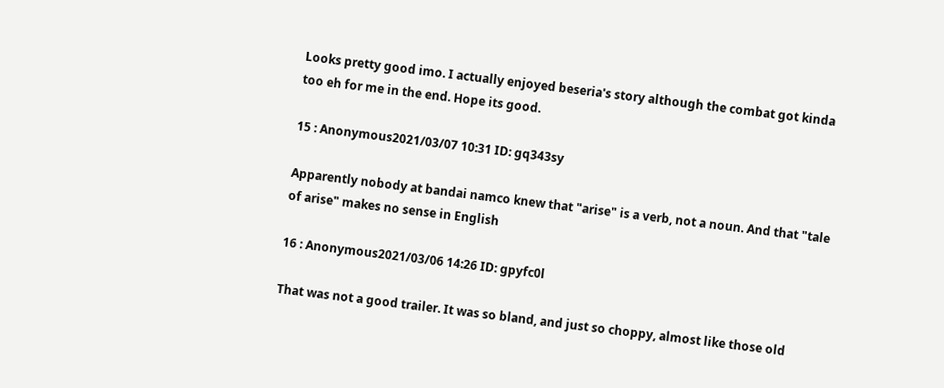Looks pretty good imo. I actually enjoyed beseria's story although the combat got kinda too eh for me in the end. Hope its good.

15 : Anonymous2021/03/07 10:31 ID: gq343sy

Apparently nobody at bandai namco knew that "arise" is a verb, not a noun. And that "tale of arise" makes no sense in English

16 : Anonymous2021/03/06 14:26 ID: gpyfc0l

That was not a good trailer. It was so bland, and just so choppy, almost like those old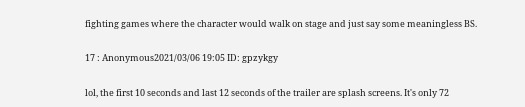fighting games where the character would walk on stage and just say some meaningless BS.

17 : Anonymous2021/03/06 19:05 ID: gpzykgy

lol, the first 10 seconds and last 12 seconds of the trailer are splash screens. It's only 72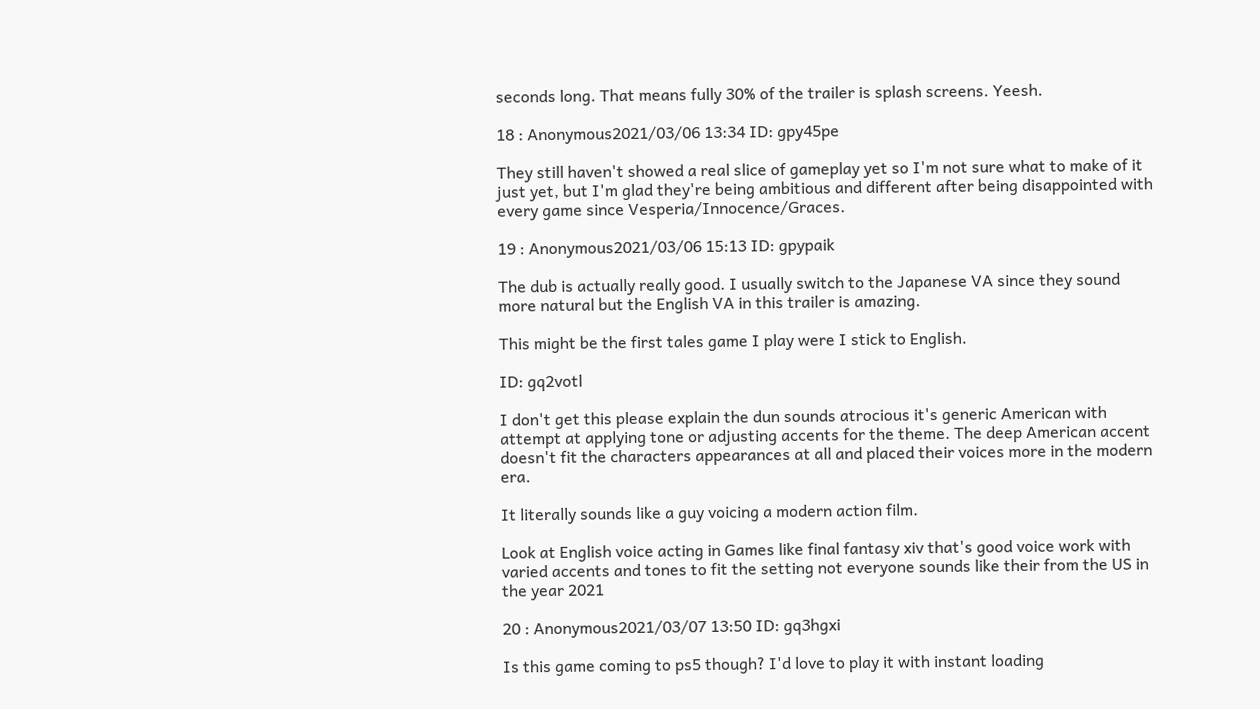seconds long. That means fully 30% of the trailer is splash screens. Yeesh.

18 : Anonymous2021/03/06 13:34 ID: gpy45pe

They still haven't showed a real slice of gameplay yet so I'm not sure what to make of it just yet, but I'm glad they're being ambitious and different after being disappointed with every game since Vesperia/Innocence/Graces.

19 : Anonymous2021/03/06 15:13 ID: gpypaik

The dub is actually really good. I usually switch to the Japanese VA since they sound more natural but the English VA in this trailer is amazing.

This might be the first tales game I play were I stick to English.

ID: gq2votl

I don't get this please explain the dun sounds atrocious it's generic American with attempt at applying tone or adjusting accents for the theme. The deep American accent doesn't fit the characters appearances at all and placed their voices more in the modern era.

It literally sounds like a guy voicing a modern action film.

Look at English voice acting in Games like final fantasy xiv that's good voice work with varied accents and tones to fit the setting not everyone sounds like their from the US in the year 2021

20 : Anonymous2021/03/07 13:50 ID: gq3hgxi

Is this game coming to ps5 though? I'd love to play it with instant loading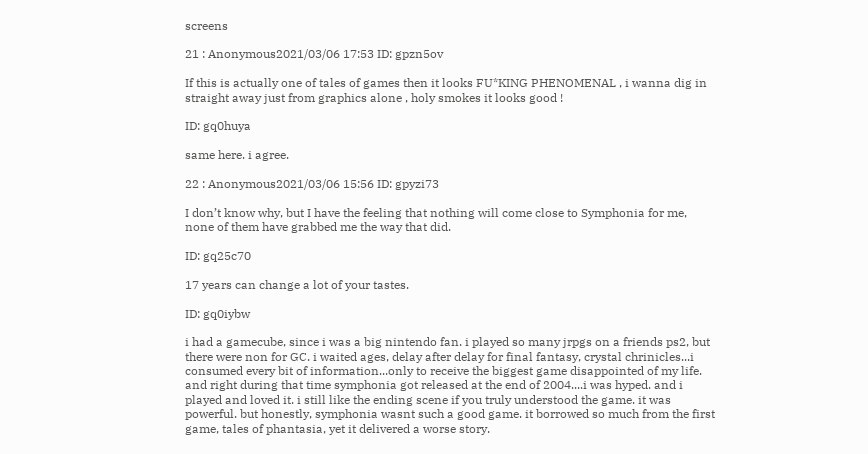screens

21 : Anonymous2021/03/06 17:53 ID: gpzn5ov

If this is actually one of tales of games then it looks FU*KING PHENOMENAL , i wanna dig in straight away just from graphics alone , holy smokes it looks good !

ID: gq0huya

same here. i agree.

22 : Anonymous2021/03/06 15:56 ID: gpyzi73

I don’t know why, but I have the feeling that nothing will come close to Symphonia for me, none of them have grabbed me the way that did.

ID: gq25c70

17 years can change a lot of your tastes.

ID: gq0iybw

i had a gamecube, since i was a big nintendo fan. i played so many jrpgs on a friends ps2, but there were non for GC. i waited ages, delay after delay for final fantasy, crystal chrinicles...i consumed every bit of information...only to receive the biggest game disappointed of my life. and right during that time symphonia got released at the end of 2004....i was hyped. and i played and loved it. i still like the ending scene if you truly understood the game. it was powerful. but honestly, symphonia wasnt such a good game. it borrowed so much from the first game, tales of phantasia, yet it delivered a worse story.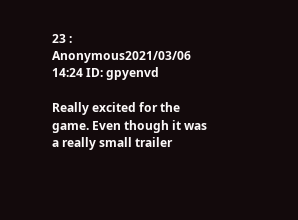23 : Anonymous2021/03/06 14:24 ID: gpyenvd

Really excited for the game. Even though it was a really small trailer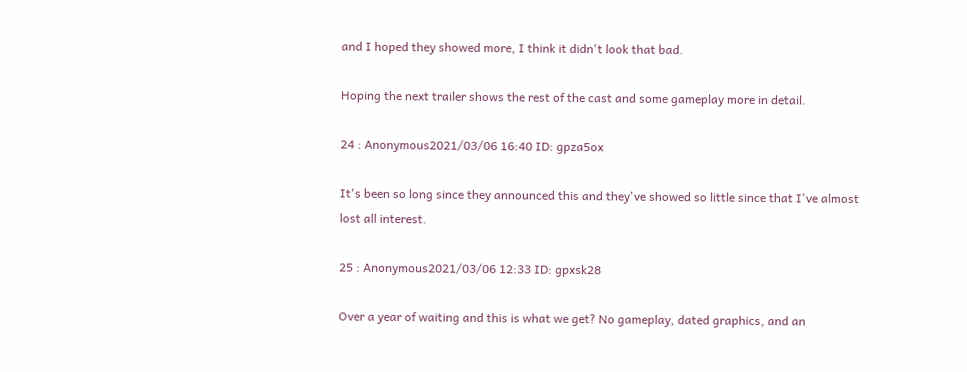and I hoped they showed more, I think it didn't look that bad.

Hoping the next trailer shows the rest of the cast and some gameplay more in detail.

24 : Anonymous2021/03/06 16:40 ID: gpza5ox

It's been so long since they announced this and they've showed so little since that I've almost lost all interest.

25 : Anonymous2021/03/06 12:33 ID: gpxsk28

Over a year of waiting and this is what we get? No gameplay, dated graphics, and an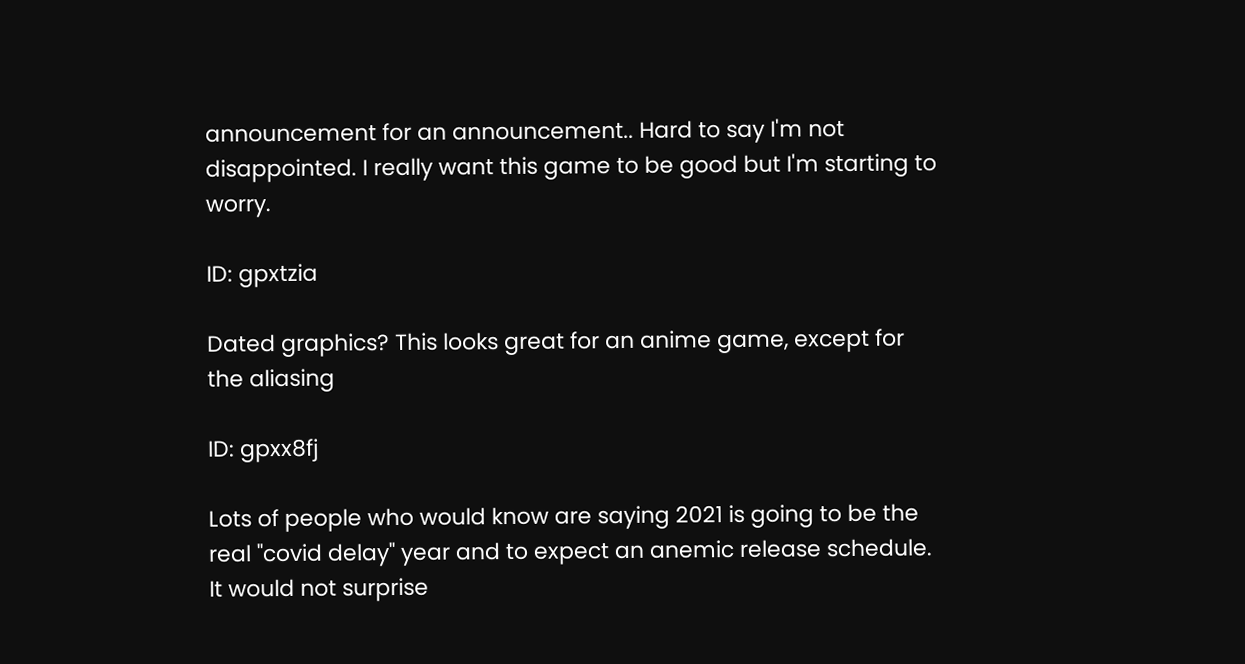announcement for an announcement.. Hard to say I'm not disappointed. I really want this game to be good but I'm starting to worry.

ID: gpxtzia

Dated graphics? This looks great for an anime game, except for the aliasing

ID: gpxx8fj

Lots of people who would know are saying 2021 is going to be the real "covid delay" year and to expect an anemic release schedule. It would not surprise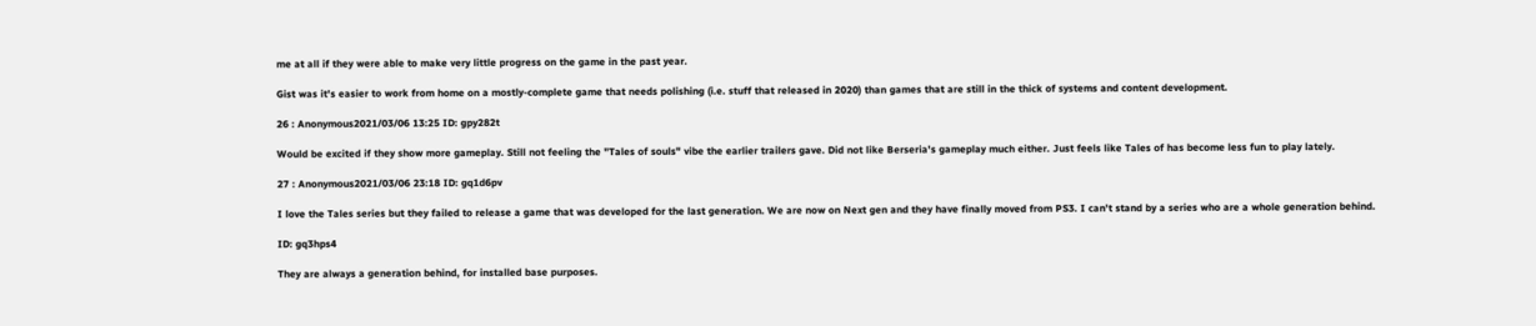me at all if they were able to make very little progress on the game in the past year.

Gist was it's easier to work from home on a mostly-complete game that needs polishing (i.e. stuff that released in 2020) than games that are still in the thick of systems and content development.

26 : Anonymous2021/03/06 13:25 ID: gpy282t

Would be excited if they show more gameplay. Still not feeling the "Tales of souls" vibe the earlier trailers gave. Did not like Berseria's gameplay much either. Just feels like Tales of has become less fun to play lately.

27 : Anonymous2021/03/06 23:18 ID: gq1d6pv

I love the Tales series but they failed to release a game that was developed for the last generation. We are now on Next gen and they have finally moved from PS3. I can't stand by a series who are a whole generation behind.

ID: gq3hps4

They are always a generation behind, for installed base purposes.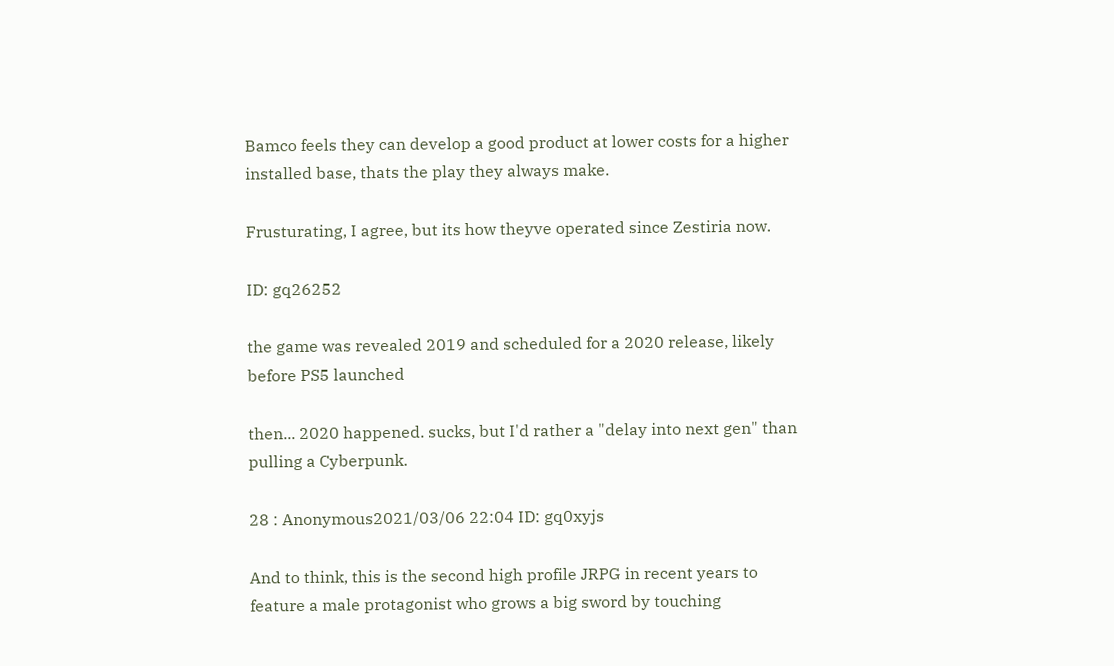Bamco feels they can develop a good product at lower costs for a higher installed base, thats the play they always make.

Frusturating, I agree, but its how theyve operated since Zestiria now.

ID: gq26252

the game was revealed 2019 and scheduled for a 2020 release, likely before PS5 launched

then... 2020 happened. sucks, but I'd rather a "delay into next gen" than pulling a Cyberpunk.

28 : Anonymous2021/03/06 22:04 ID: gq0xyjs

And to think, this is the second high profile JRPG in recent years to feature a male protagonist who grows a big sword by touching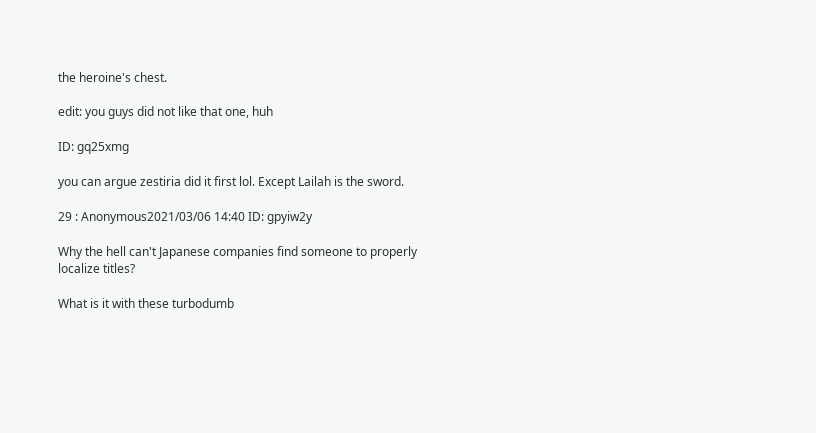the heroine's chest.

edit: you guys did not like that one, huh

ID: gq25xmg

you can argue zestiria did it first lol. Except Lailah is the sword.

29 : Anonymous2021/03/06 14:40 ID: gpyiw2y

Why the hell can't Japanese companies find someone to properly localize titles?

What is it with these turbodumb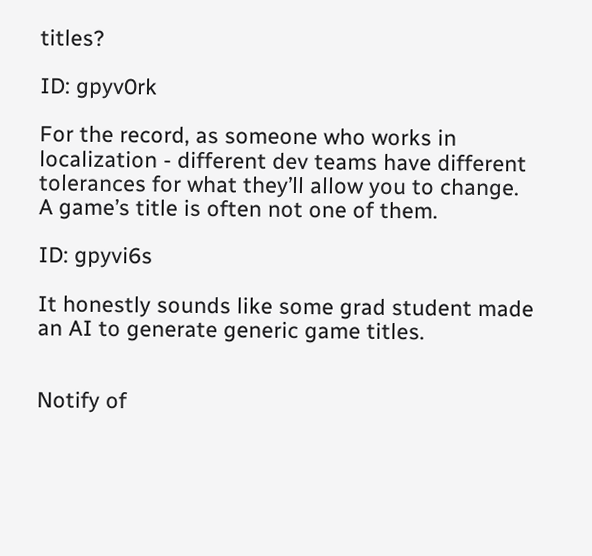titles?

ID: gpyv0rk

For the record, as someone who works in localization - different dev teams have different tolerances for what they’ll allow you to change. A game’s title is often not one of them.

ID: gpyvi6s

It honestly sounds like some grad student made an AI to generate generic game titles.


Notify of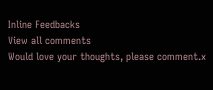Inline Feedbacks
View all comments
Would love your thoughts, please comment.x